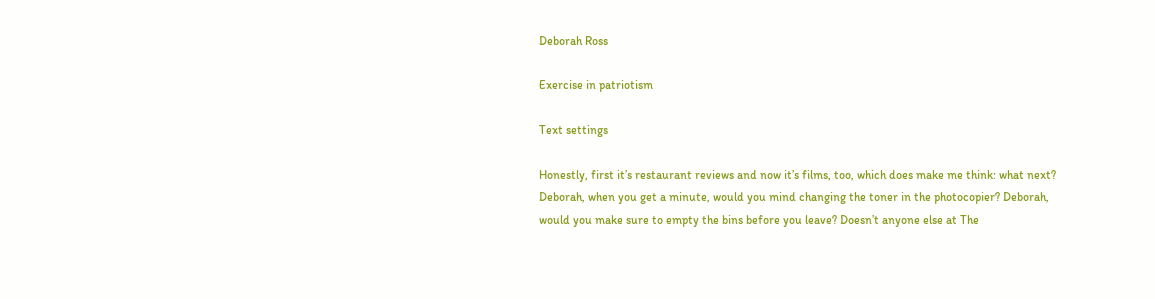Deborah Ross

Exercise in patriotism

Text settings

Honestly, first it’s restaurant reviews and now it’s films, too, which does make me think: what next? Deborah, when you get a minute, would you mind changing the toner in the photocopier? Deborah, would you make sure to empty the bins before you leave? Doesn’t anyone else at The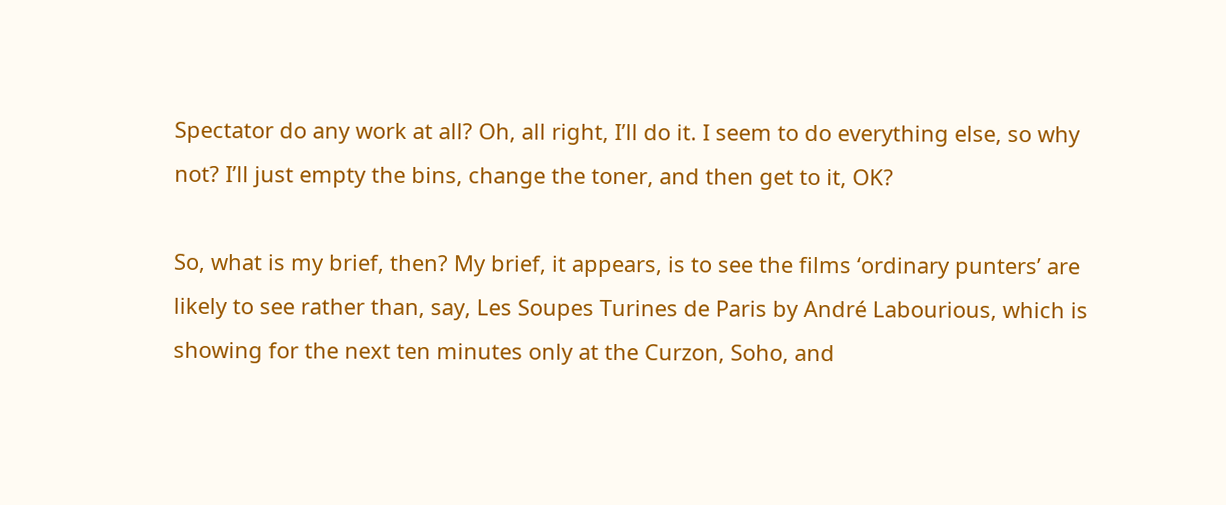Spectator do any work at all? Oh, all right, I’ll do it. I seem to do everything else, so why not? I’ll just empty the bins, change the toner, and then get to it, OK?

So, what is my brief, then? My brief, it appears, is to see the films ‘ordinary punters’ are likely to see rather than, say, Les Soupes Turines de Paris by André Labourious, which is showing for the next ten minutes only at the Curzon, Soho, and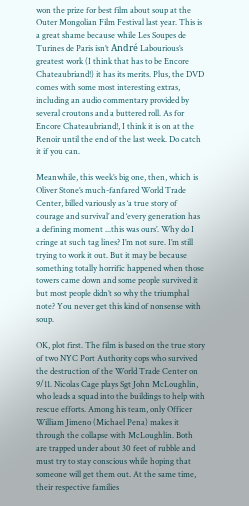won the prize for best film about soup at the Outer Mongolian Film Festival last year. This is a great shame because while Les Soupes de Turines de Paris isn’t André Labourious’s greatest work (I think that has to be Encore Chateaubriand!) it has its merits. Plus, the DVD comes with some most interesting extras, including an audio commentary provided by several croutons and a buttered roll. As for Encore Chateaubriand!, I think it is on at the Renoir until the end of the last week. Do catch it if you can.

Meanwhile, this week’s big one, then, which is Oliver Stone’s much-fanfared World Trade Center, billed variously as ‘a true story of courage and survival’ and ‘every generation has a defining moment ...this was ours’. Why do I cringe at such tag lines? I’m not sure. I’m still trying to work it out. But it may be because something totally horrific happened when those towers came down and some people survived it but most people didn’t so why the triumphal note? You never get this kind of nonsense with soup.

OK, plot first. The film is based on the true story of two NYC Port Authority cops who survived the destruction of the World Trade Center on 9/11. Nicolas Cage plays Sgt John McLoughlin, who leads a squad into the buildings to help with rescue efforts. Among his team, only Officer William Jimeno (Michael Pena) makes it through the collapse with McLoughlin. Both are trapped under about 30 feet of rubble and must try to stay conscious while hoping that someone will get them out. At the same time, their respective families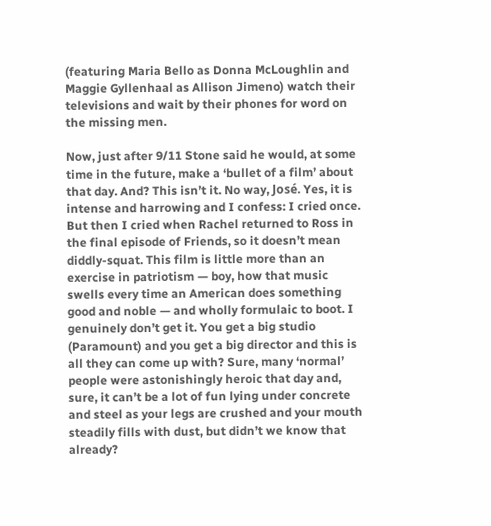(featuring Maria Bello as Donna McLoughlin and Maggie Gyllenhaal as Allison Jimeno) watch their televisions and wait by their phones for word on the missing men.

Now, just after 9/11 Stone said he would, at some time in the future, make a ‘bullet of a film’ about that day. And? This isn’t it. No way, José. Yes, it is intense and harrowing and I confess: I cried once. But then I cried when Rachel returned to Ross in the final episode of Friends, so it doesn’t mean diddly-squat. This film is little more than an exercise in patriotism — boy, how that music swells every time an American does something good and noble — and wholly formulaic to boot. I genuinely don’t get it. You get a big studio (Paramount) and you get a big director and this is all they can come up with? Sure, many ‘normal’ people were astonishingly heroic that day and, sure, it can’t be a lot of fun lying under concrete and steel as your legs are crushed and your mouth steadily fills with dust, but didn’t we know that already?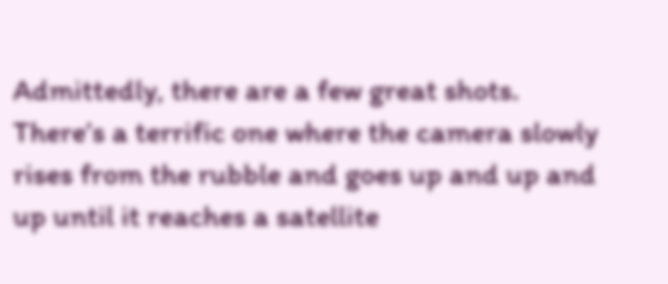Admittedly, there are a few great shots. There’s a terrific one where the camera slowly rises from the rubble and goes up and up and up until it reaches a satellite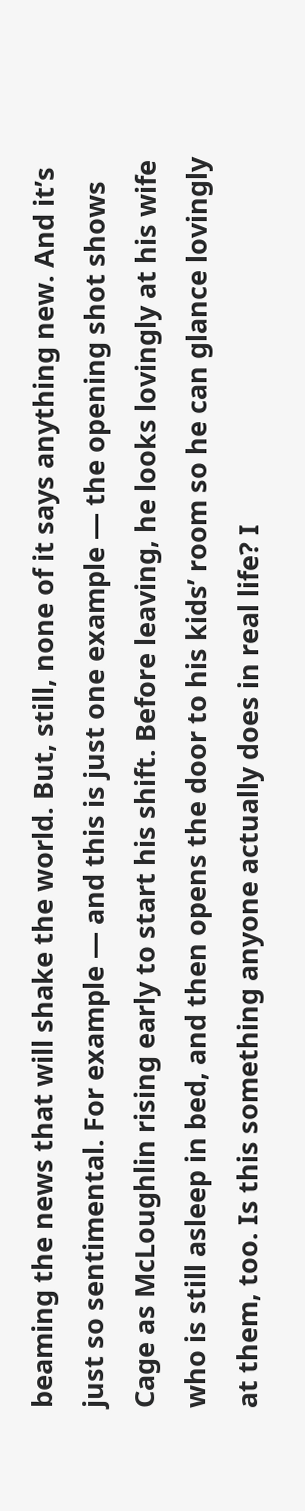beaming the news that will shake the world. But, still, none of it says anything new. And it’s just so sentimental. For example — and this is just one example — the opening shot shows Cage as McLoughlin rising early to start his shift. Before leaving, he looks lovingly at his wife who is still asleep in bed, and then opens the door to his kids’ room so he can glance lovingly at them, too. Is this something anyone actually does in real life? I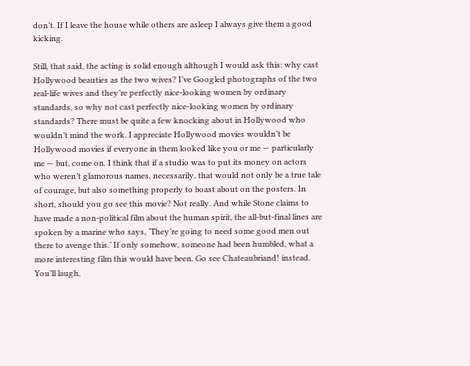don’t. If I leave the house while others are asleep I always give them a good kicking.

Still, that said, the acting is solid enough although I would ask this: why cast Hollywood beauties as the two wives? I’ve Googled photographs of the two real-life wives and they’re perfectly nice-looking women by ordinary standards, so why not cast perfectly nice-looking women by ordinary standards? There must be quite a few knocking about in Hollywood who wouldn’t mind the work. I appreciate Hollywood movies wouldn’t be Hollywood movies if everyone in them looked like you or me — particularly me — but, come on. I think that if a studio was to put its money on actors who weren’t glamorous names, necessarily, that would not only be a true tale of courage, but also something properly to boast about on the posters. In short, should you go see this movie? Not really. And while Stone claims to have made a non-political film about the human spirit, the all-but-final lines are spoken by a marine who says, ‘They’re going to need some good men out there to avenge this.’ If only somehow, someone had been humbled, what a more interesting film this would have been. Go see Chateaubriand! instead. You’ll laugh,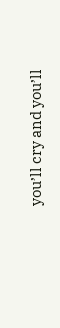you’ll cry and you’ll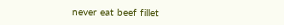never eat beef fillet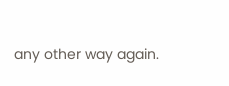any other way again.